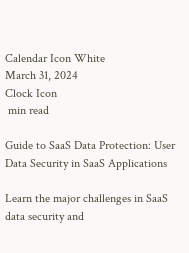Calendar Icon White
March 31, 2024
Clock Icon
 min read

Guide to SaaS Data Protection: User Data Security in SaaS Applications

Learn the major challenges in SaaS data security and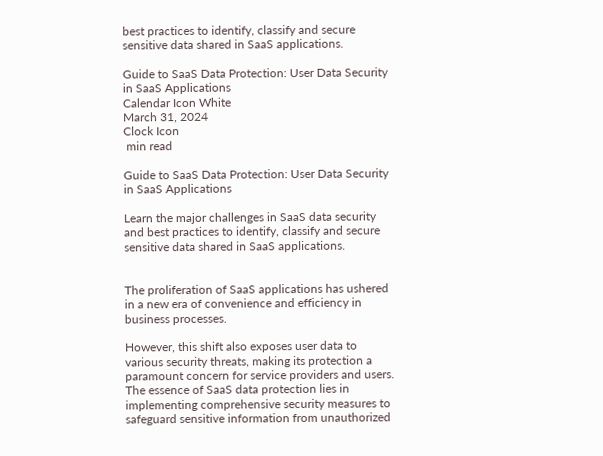best practices to identify, classify and secure sensitive data shared in SaaS applications.

Guide to SaaS Data Protection: User Data Security in SaaS Applications
Calendar Icon White
March 31, 2024
Clock Icon
 min read

Guide to SaaS Data Protection: User Data Security in SaaS Applications

Learn the major challenges in SaaS data security and best practices to identify, classify and secure sensitive data shared in SaaS applications.


The proliferation of SaaS applications has ushered in a new era of convenience and efficiency in business processes.

However, this shift also exposes user data to various security threats, making its protection a paramount concern for service providers and users. The essence of SaaS data protection lies in implementing comprehensive security measures to safeguard sensitive information from unauthorized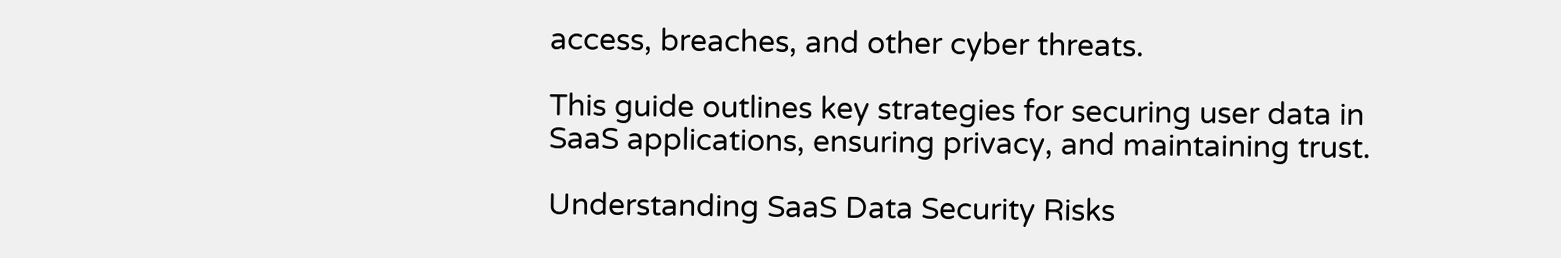access, breaches, and other cyber threats.

This guide outlines key strategies for securing user data in SaaS applications, ensuring privacy, and maintaining trust.

Understanding SaaS Data Security Risks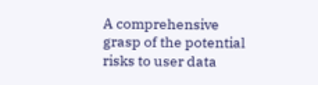A comprehensive grasp of the potential risks to user data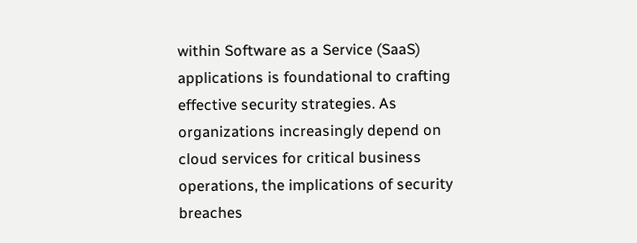within Software as a Service (SaaS) applications is foundational to crafting effective security strategies. As organizations increasingly depend on cloud services for critical business operations, the implications of security breaches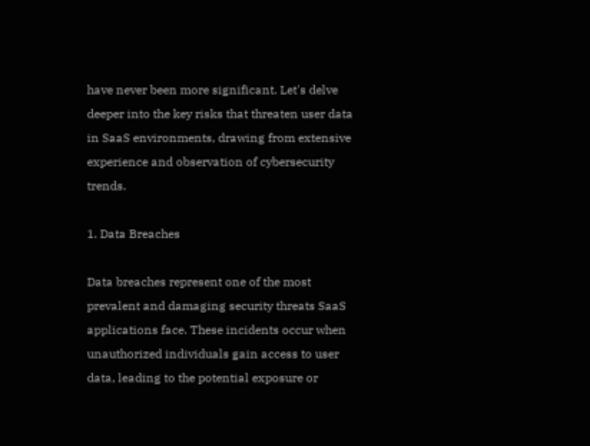have never been more significant. Let's delve deeper into the key risks that threaten user data in SaaS environments, drawing from extensive experience and observation of cybersecurity trends.

1. Data Breaches

Data breaches represent one of the most prevalent and damaging security threats SaaS applications face. These incidents occur when unauthorized individuals gain access to user data, leading to the potential exposure or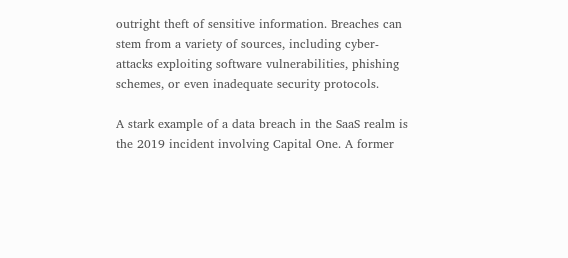outright theft of sensitive information. Breaches can stem from a variety of sources, including cyber-attacks exploiting software vulnerabilities, phishing schemes, or even inadequate security protocols.

A stark example of a data breach in the SaaS realm is the 2019 incident involving Capital One. A former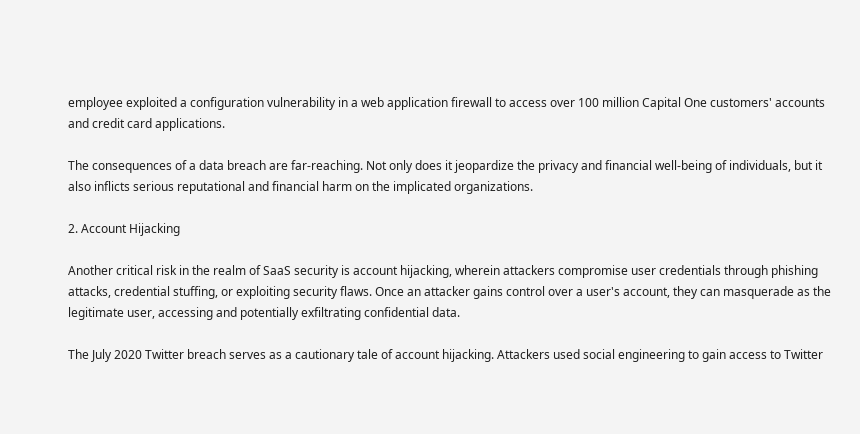employee exploited a configuration vulnerability in a web application firewall to access over 100 million Capital One customers' accounts and credit card applications.

The consequences of a data breach are far-reaching. Not only does it jeopardize the privacy and financial well-being of individuals, but it also inflicts serious reputational and financial harm on the implicated organizations.

2. Account Hijacking

Another critical risk in the realm of SaaS security is account hijacking, wherein attackers compromise user credentials through phishing attacks, credential stuffing, or exploiting security flaws. Once an attacker gains control over a user's account, they can masquerade as the legitimate user, accessing and potentially exfiltrating confidential data.

The July 2020 Twitter breach serves as a cautionary tale of account hijacking. Attackers used social engineering to gain access to Twitter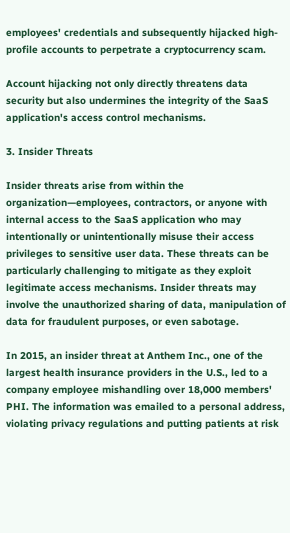employees' credentials and subsequently hijacked high-profile accounts to perpetrate a cryptocurrency scam.

Account hijacking not only directly threatens data security but also undermines the integrity of the SaaS application's access control mechanisms.

3. Insider Threats

Insider threats arise from within the organization—employees, contractors, or anyone with internal access to the SaaS application who may intentionally or unintentionally misuse their access privileges to sensitive user data. These threats can be particularly challenging to mitigate as they exploit legitimate access mechanisms. Insider threats may involve the unauthorized sharing of data, manipulation of data for fraudulent purposes, or even sabotage.

In 2015, an insider threat at Anthem Inc., one of the largest health insurance providers in the U.S., led to a company employee mishandling over 18,000 members' PHI. The information was emailed to a personal address, violating privacy regulations and putting patients at risk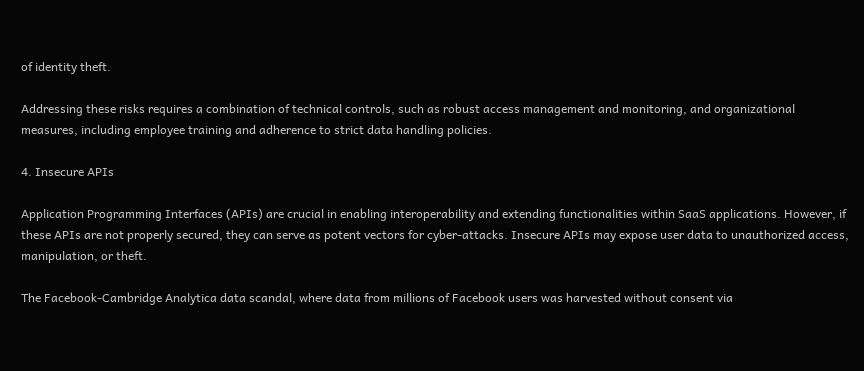of identity theft.

Addressing these risks requires a combination of technical controls, such as robust access management and monitoring, and organizational measures, including employee training and adherence to strict data handling policies.

4. Insecure APIs

Application Programming Interfaces (APIs) are crucial in enabling interoperability and extending functionalities within SaaS applications. However, if these APIs are not properly secured, they can serve as potent vectors for cyber-attacks. Insecure APIs may expose user data to unauthorized access, manipulation, or theft.

The Facebook-Cambridge Analytica data scandal, where data from millions of Facebook users was harvested without consent via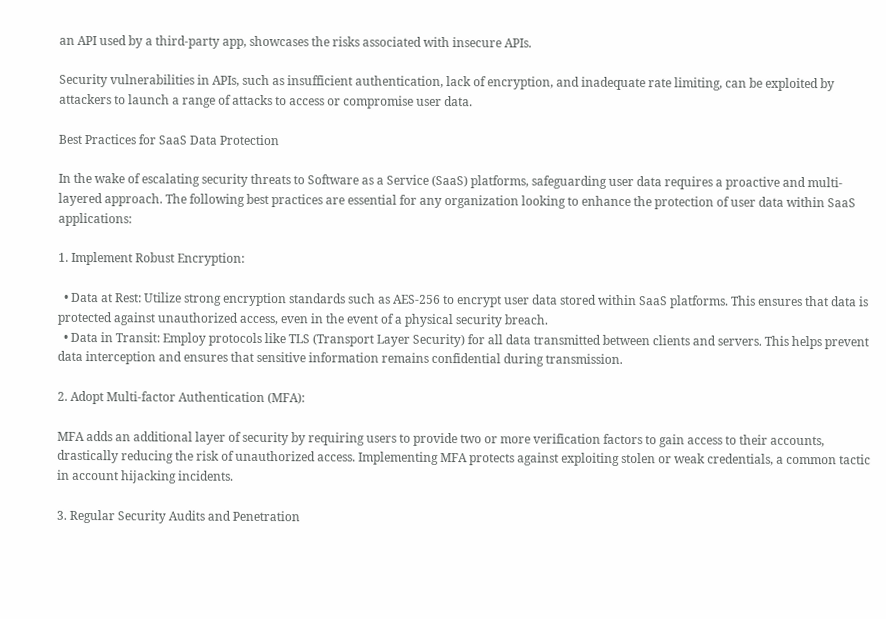an API used by a third-party app, showcases the risks associated with insecure APIs.

Security vulnerabilities in APIs, such as insufficient authentication, lack of encryption, and inadequate rate limiting, can be exploited by attackers to launch a range of attacks to access or compromise user data.

Best Practices for SaaS Data Protection

In the wake of escalating security threats to Software as a Service (SaaS) platforms, safeguarding user data requires a proactive and multi-layered approach. The following best practices are essential for any organization looking to enhance the protection of user data within SaaS applications:

1. Implement Robust Encryption:

  • Data at Rest: Utilize strong encryption standards such as AES-256 to encrypt user data stored within SaaS platforms. This ensures that data is protected against unauthorized access, even in the event of a physical security breach.
  • Data in Transit: Employ protocols like TLS (Transport Layer Security) for all data transmitted between clients and servers. This helps prevent data interception and ensures that sensitive information remains confidential during transmission.

2. Adopt Multi-factor Authentication (MFA):

MFA adds an additional layer of security by requiring users to provide two or more verification factors to gain access to their accounts, drastically reducing the risk of unauthorized access. Implementing MFA protects against exploiting stolen or weak credentials, a common tactic in account hijacking incidents.

3. Regular Security Audits and Penetration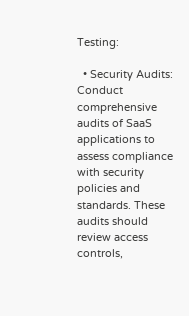Testing:

  • Security Audits: Conduct comprehensive audits of SaaS applications to assess compliance with security policies and standards. These audits should review access controls,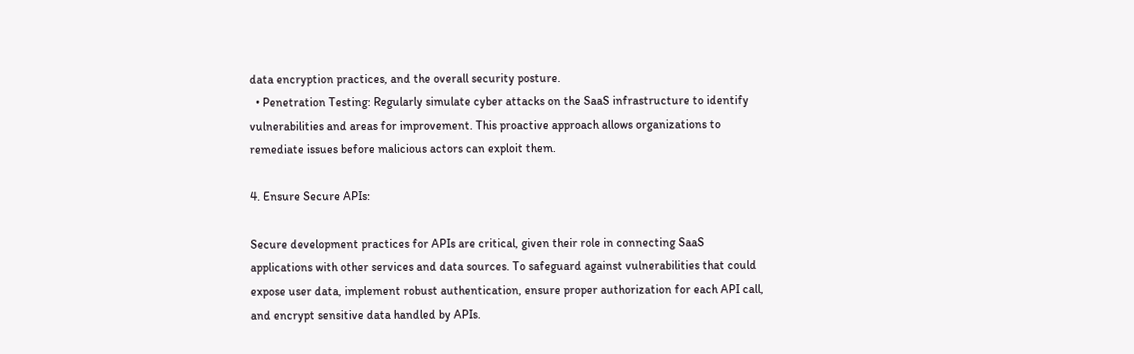data encryption practices, and the overall security posture.
  • Penetration Testing: Regularly simulate cyber attacks on the SaaS infrastructure to identify vulnerabilities and areas for improvement. This proactive approach allows organizations to remediate issues before malicious actors can exploit them.

4. Ensure Secure APIs:

Secure development practices for APIs are critical, given their role in connecting SaaS applications with other services and data sources. To safeguard against vulnerabilities that could expose user data, implement robust authentication, ensure proper authorization for each API call, and encrypt sensitive data handled by APIs.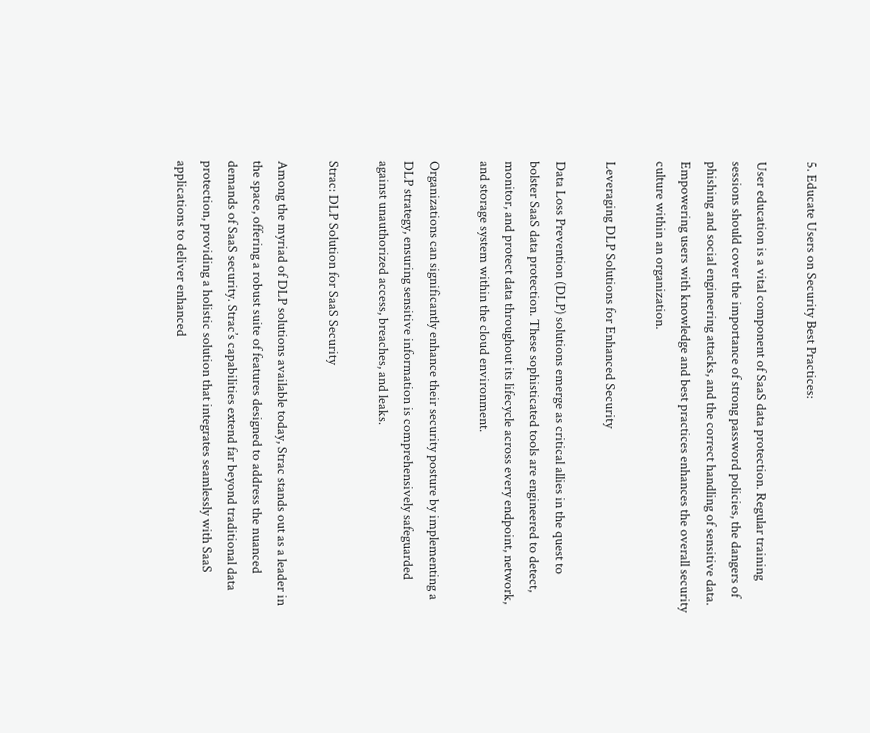5. Educate Users on Security Best Practices:

User education is a vital component of SaaS data protection. Regular training sessions should cover the importance of strong password policies, the dangers of phishing and social engineering attacks, and the correct handling of sensitive data. Empowering users with knowledge and best practices enhances the overall security culture within an organization.

Leveraging DLP Solutions for Enhanced Security

Data Loss Prevention (DLP) solutions emerge as critical allies in the quest to bolster SaaS data protection. These sophisticated tools are engineered to detect, monitor, and protect data throughout its lifecycle across every endpoint, network, and storage system within the cloud environment.

Organizations can significantly enhance their security posture by implementing a DLP strategy, ensuring sensitive information is comprehensively safeguarded against unauthorized access, breaches, and leaks.

Strac: DLP Solution for SaaS Security

Among the myriad of DLP solutions available today, Strac stands out as a leader in the space, offering a robust suite of features designed to address the nuanced demands of SaaS security. Strac’s capabilities extend far beyond traditional data protection, providing a holistic solution that integrates seamlessly with SaaS applications to deliver enhanced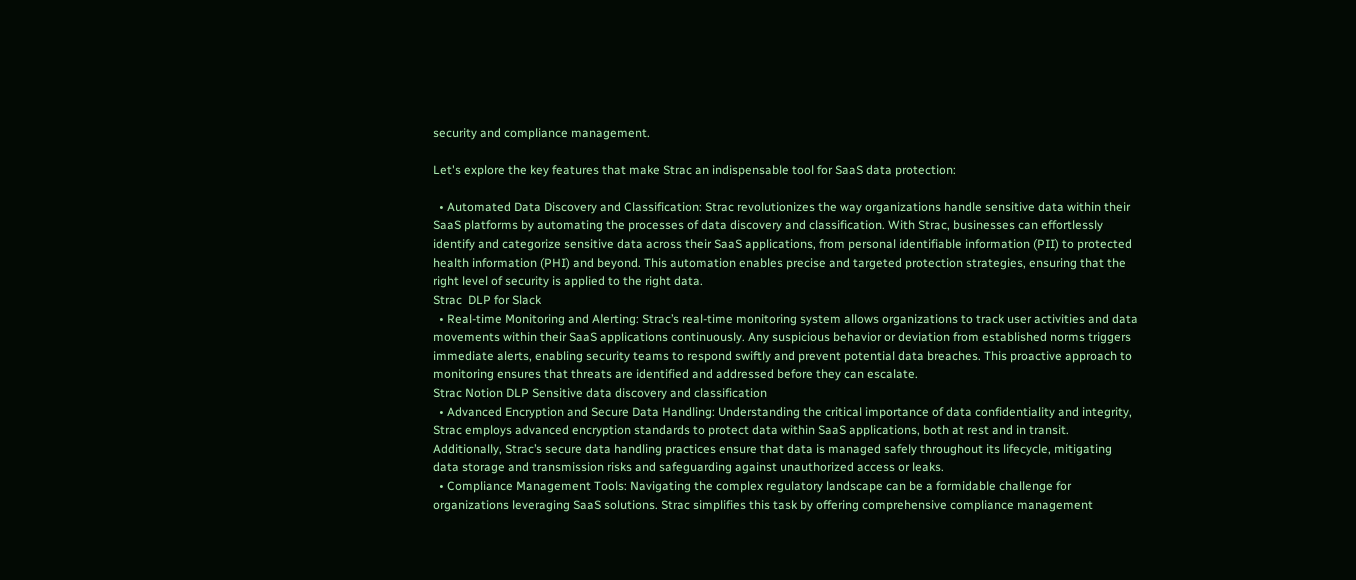security and compliance management.

Let's explore the key features that make Strac an indispensable tool for SaaS data protection:

  • Automated Data Discovery and Classification: Strac revolutionizes the way organizations handle sensitive data within their SaaS platforms by automating the processes of data discovery and classification. With Strac, businesses can effortlessly identify and categorize sensitive data across their SaaS applications, from personal identifiable information (PII) to protected health information (PHI) and beyond. This automation enables precise and targeted protection strategies, ensuring that the right level of security is applied to the right data.
Strac  DLP for Slack
  • Real-time Monitoring and Alerting: Strac’s real-time monitoring system allows organizations to track user activities and data movements within their SaaS applications continuously. Any suspicious behavior or deviation from established norms triggers immediate alerts, enabling security teams to respond swiftly and prevent potential data breaches. This proactive approach to monitoring ensures that threats are identified and addressed before they can escalate.
Strac Notion DLP Sensitive data discovery and classification
  • Advanced Encryption and Secure Data Handling: Understanding the critical importance of data confidentiality and integrity, Strac employs advanced encryption standards to protect data within SaaS applications, both at rest and in transit. Additionally, Strac’s secure data handling practices ensure that data is managed safely throughout its lifecycle, mitigating data storage and transmission risks and safeguarding against unauthorized access or leaks.
  • Compliance Management Tools: Navigating the complex regulatory landscape can be a formidable challenge for organizations leveraging SaaS solutions. Strac simplifies this task by offering comprehensive compliance management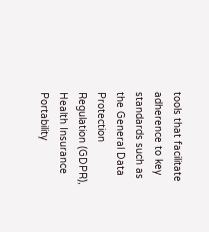tools that facilitate adherence to key standards such as the General Data Protection Regulation (GDPR), Health Insurance Portability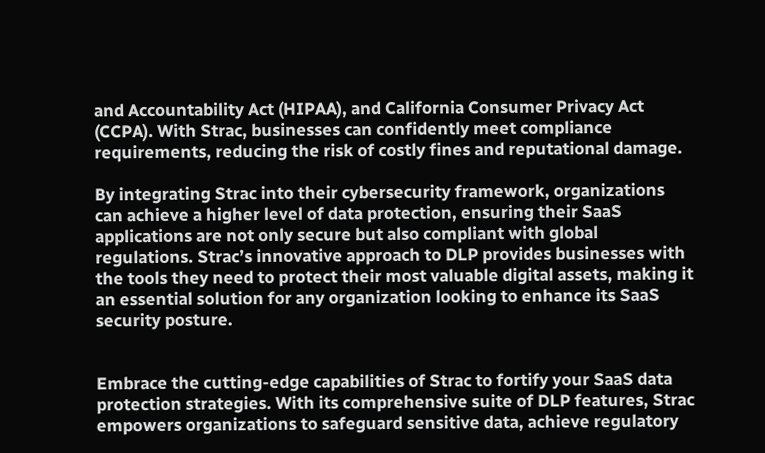and Accountability Act (HIPAA), and California Consumer Privacy Act (CCPA). With Strac, businesses can confidently meet compliance requirements, reducing the risk of costly fines and reputational damage.

By integrating Strac into their cybersecurity framework, organizations can achieve a higher level of data protection, ensuring their SaaS applications are not only secure but also compliant with global regulations. Strac’s innovative approach to DLP provides businesses with the tools they need to protect their most valuable digital assets, making it an essential solution for any organization looking to enhance its SaaS security posture.


Embrace the cutting-edge capabilities of Strac to fortify your SaaS data protection strategies. With its comprehensive suite of DLP features, Strac empowers organizations to safeguard sensitive data, achieve regulatory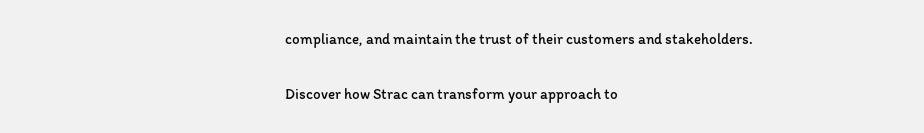compliance, and maintain the trust of their customers and stakeholders.

Discover how Strac can transform your approach to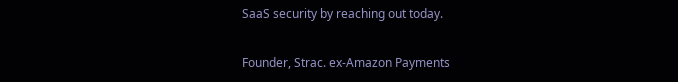SaaS security by reaching out today.

Founder, Strac. ex-Amazon Payments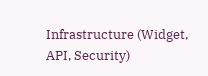Infrastructure (Widget, API, Security)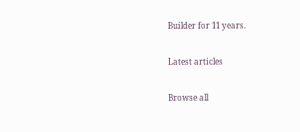Builder for 11 years.

Latest articles

Browse all